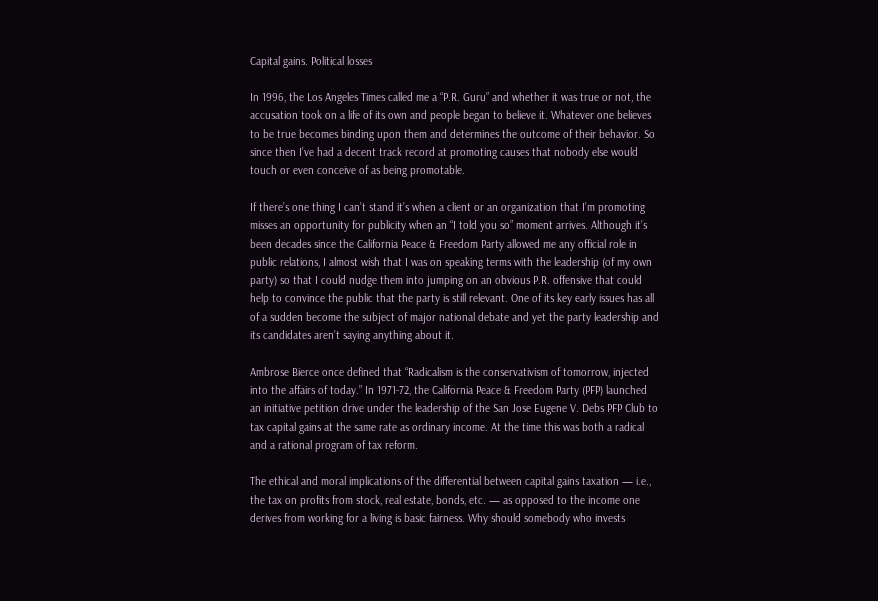Capital gains. Political losses

In 1996, the Los Angeles Times called me a “P.R. Guru” and whether it was true or not, the accusation took on a life of its own and people began to believe it. Whatever one believes to be true becomes binding upon them and determines the outcome of their behavior. So since then I’ve had a decent track record at promoting causes that nobody else would touch or even conceive of as being promotable.

If there’s one thing I can’t stand it’s when a client or an organization that I’m promoting misses an opportunity for publicity when an “I told you so” moment arrives. Although it’s been decades since the California Peace & Freedom Party allowed me any official role in public relations, I almost wish that I was on speaking terms with the leadership (of my own party) so that I could nudge them into jumping on an obvious P.R. offensive that could help to convince the public that the party is still relevant. One of its key early issues has all of a sudden become the subject of major national debate and yet the party leadership and its candidates aren’t saying anything about it.

Ambrose Bierce once defined that “Radicalism is the conservativism of tomorrow, injected into the affairs of today.” In 1971-72, the California Peace & Freedom Party (PFP) launched an initiative petition drive under the leadership of the San Jose Eugene V. Debs PFP Club to tax capital gains at the same rate as ordinary income. At the time this was both a radical and a rational program of tax reform.

The ethical and moral implications of the differential between capital gains taxation — i.e., the tax on profits from stock, real estate, bonds, etc. — as opposed to the income one derives from working for a living is basic fairness. Why should somebody who invests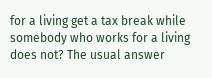for a living get a tax break while somebody who works for a living does not? The usual answer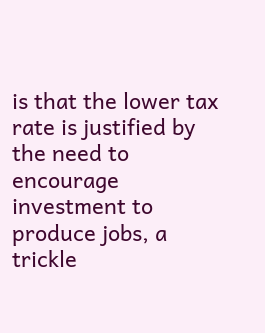is that the lower tax rate is justified by the need to encourage investment to produce jobs, a trickle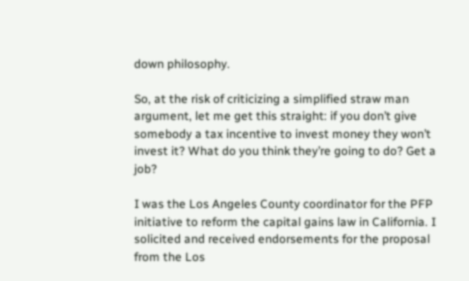down philosophy.

So, at the risk of criticizing a simplified straw man argument, let me get this straight: if you don’t give somebody a tax incentive to invest money they won’t invest it? What do you think they’re going to do? Get a job?

I was the Los Angeles County coordinator for the PFP initiative to reform the capital gains law in California. I solicited and received endorsements for the proposal from the Los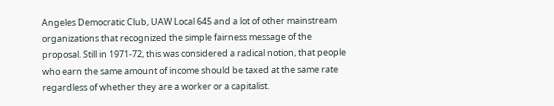Angeles Democratic Club, UAW Local 645 and a lot of other mainstream organizations that recognized the simple fairness message of the proposal. Still in 1971-72, this was considered a radical notion, that people who earn the same amount of income should be taxed at the same rate regardless of whether they are a worker or a capitalist.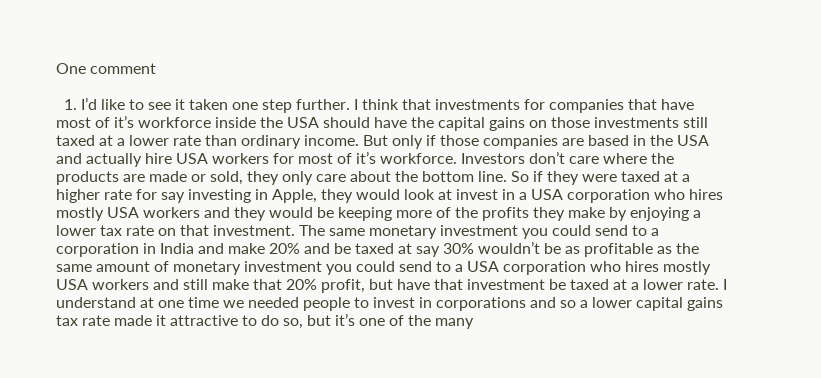One comment

  1. I’d like to see it taken one step further. I think that investments for companies that have most of it’s workforce inside the USA should have the capital gains on those investments still taxed at a lower rate than ordinary income. But only if those companies are based in the USA and actually hire USA workers for most of it’s workforce. Investors don’t care where the products are made or sold, they only care about the bottom line. So if they were taxed at a higher rate for say investing in Apple, they would look at invest in a USA corporation who hires mostly USA workers and they would be keeping more of the profits they make by enjoying a lower tax rate on that investment. The same monetary investment you could send to a corporation in India and make 20% and be taxed at say 30% wouldn’t be as profitable as the same amount of monetary investment you could send to a USA corporation who hires mostly USA workers and still make that 20% profit, but have that investment be taxed at a lower rate. I understand at one time we needed people to invest in corporations and so a lower capital gains tax rate made it attractive to do so, but it’s one of the many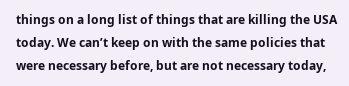things on a long list of things that are killing the USA today. We can’t keep on with the same policies that were necessary before, but are not necessary today,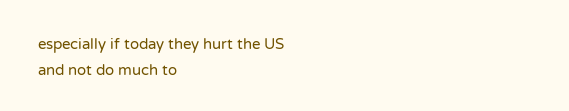especially if today they hurt the US and not do much to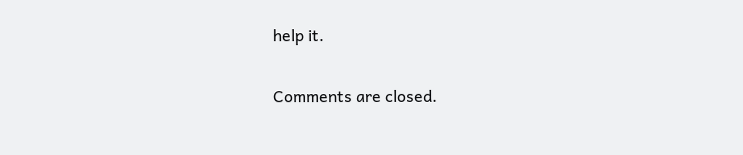help it.

Comments are closed.